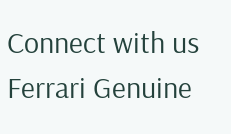Connect with us
Ferrari Genuine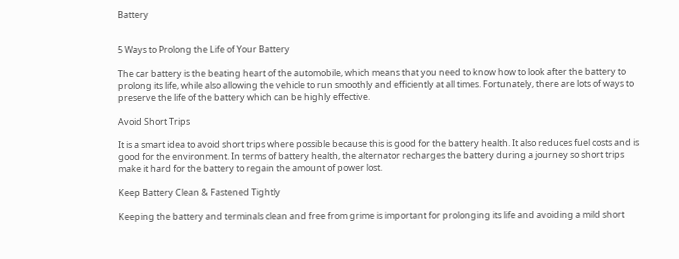Battery


5 Ways to Prolong the Life of Your Battery

The car battery is the beating heart of the automobile, which means that you need to know how to look after the battery to prolong its life, while also allowing the vehicle to run smoothly and efficiently at all times. Fortunately, there are lots of ways to preserve the life of the battery which can be highly effective.

Avoid Short Trips

It is a smart idea to avoid short trips where possible because this is good for the battery health. It also reduces fuel costs and is good for the environment. In terms of battery health, the alternator recharges the battery during a journey so short trips make it hard for the battery to regain the amount of power lost.

Keep Battery Clean & Fastened Tightly

Keeping the battery and terminals clean and free from grime is important for prolonging its life and avoiding a mild short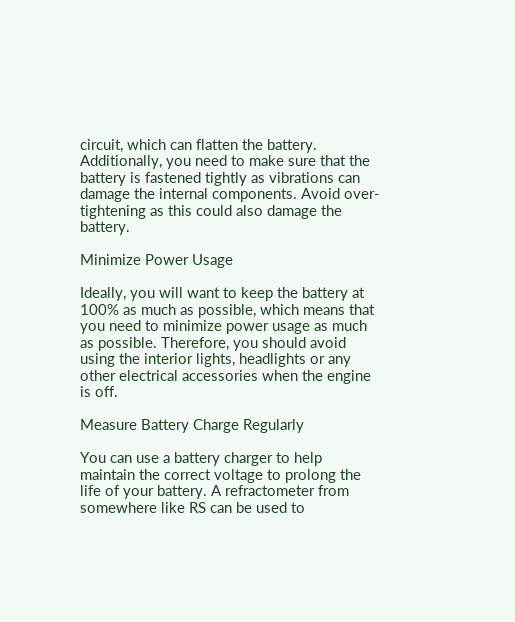circuit, which can flatten the battery. Additionally, you need to make sure that the battery is fastened tightly as vibrations can damage the internal components. Avoid over-tightening as this could also damage the battery.

Minimize Power Usage

Ideally, you will want to keep the battery at 100% as much as possible, which means that you need to minimize power usage as much as possible. Therefore, you should avoid using the interior lights, headlights or any other electrical accessories when the engine is off.

Measure Battery Charge Regularly

You can use a battery charger to help maintain the correct voltage to prolong the life of your battery. A refractometer from somewhere like RS can be used to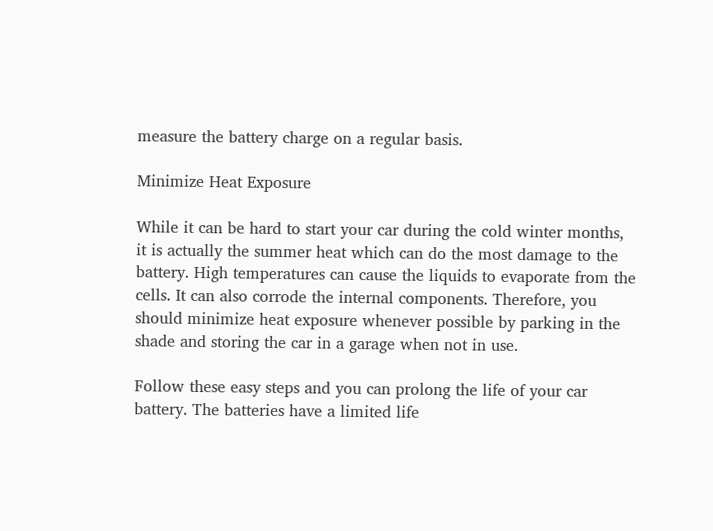measure the battery charge on a regular basis.

Minimize Heat Exposure

While it can be hard to start your car during the cold winter months, it is actually the summer heat which can do the most damage to the battery. High temperatures can cause the liquids to evaporate from the cells. It can also corrode the internal components. Therefore, you should minimize heat exposure whenever possible by parking in the shade and storing the car in a garage when not in use.

Follow these easy steps and you can prolong the life of your car battery. The batteries have a limited life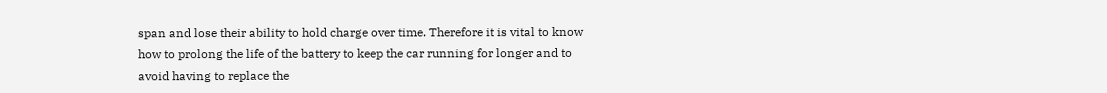span and lose their ability to hold charge over time. Therefore it is vital to know how to prolong the life of the battery to keep the car running for longer and to avoid having to replace the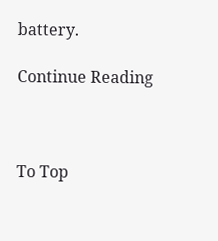battery.

Continue Reading



To Top